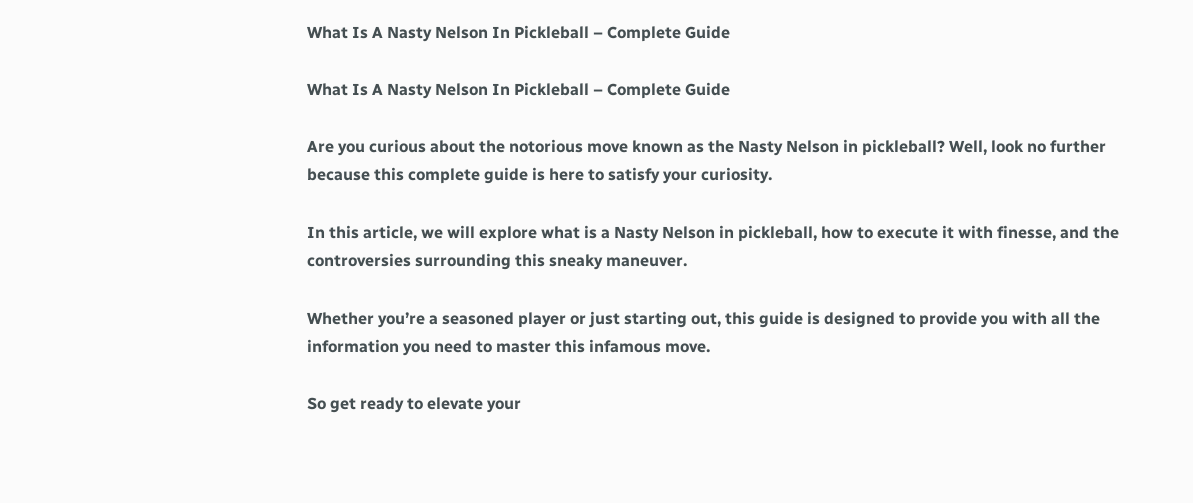What Is A Nasty Nelson In Pickleball – Complete Guide

What Is A Nasty Nelson In Pickleball – Complete Guide

Are you curious about the notorious move known as the Nasty Nelson in pickleball? Well, look no further because this complete guide is here to satisfy your curiosity.

In this article, we will explore what is a Nasty Nelson in pickleball, how to execute it with finesse, and the controversies surrounding this sneaky maneuver.

Whether you’re a seasoned player or just starting out, this guide is designed to provide you with all the information you need to master this infamous move.

So get ready to elevate your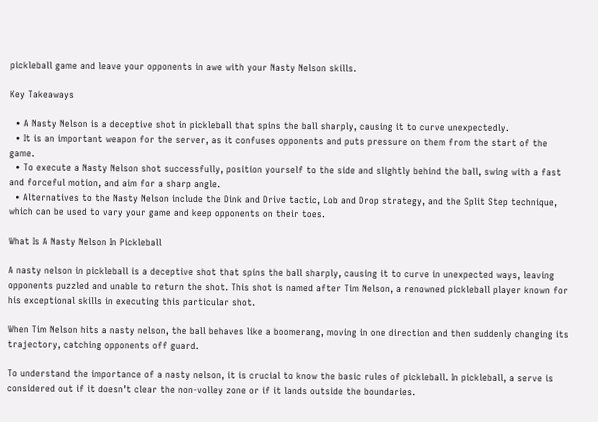pickleball game and leave your opponents in awe with your Nasty Nelson skills.

Key Takeaways

  • A Nasty Nelson is a deceptive shot in pickleball that spins the ball sharply, causing it to curve unexpectedly.
  • It is an important weapon for the server, as it confuses opponents and puts pressure on them from the start of the game.
  • To execute a Nasty Nelson shot successfully, position yourself to the side and slightly behind the ball, swing with a fast and forceful motion, and aim for a sharp angle.
  • Alternatives to the Nasty Nelson include the Dink and Drive tactic, Lob and Drop strategy, and the Split Step technique, which can be used to vary your game and keep opponents on their toes.

What Is A Nasty Nelson In Pickleball

A nasty nelson in pickleball is a deceptive shot that spins the ball sharply, causing it to curve in unexpected ways, leaving opponents puzzled and unable to return the shot. This shot is named after Tim Nelson, a renowned pickleball player known for his exceptional skills in executing this particular shot.

When Tim Nelson hits a nasty nelson, the ball behaves like a boomerang, moving in one direction and then suddenly changing its trajectory, catching opponents off guard.

To understand the importance of a nasty nelson, it is crucial to know the basic rules of pickleball. In pickleball, a serve is considered out if it doesn’t clear the non-volley zone or if it lands outside the boundaries.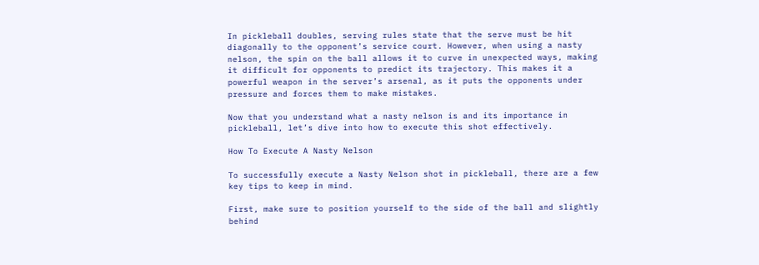In pickleball doubles, serving rules state that the serve must be hit diagonally to the opponent’s service court. However, when using a nasty nelson, the spin on the ball allows it to curve in unexpected ways, making it difficult for opponents to predict its trajectory. This makes it a powerful weapon in the server’s arsenal, as it puts the opponents under pressure and forces them to make mistakes.

Now that you understand what a nasty nelson is and its importance in pickleball, let’s dive into how to execute this shot effectively.

How To Execute A Nasty Nelson

To successfully execute a Nasty Nelson shot in pickleball, there are a few key tips to keep in mind.

First, make sure to position yourself to the side of the ball and slightly behind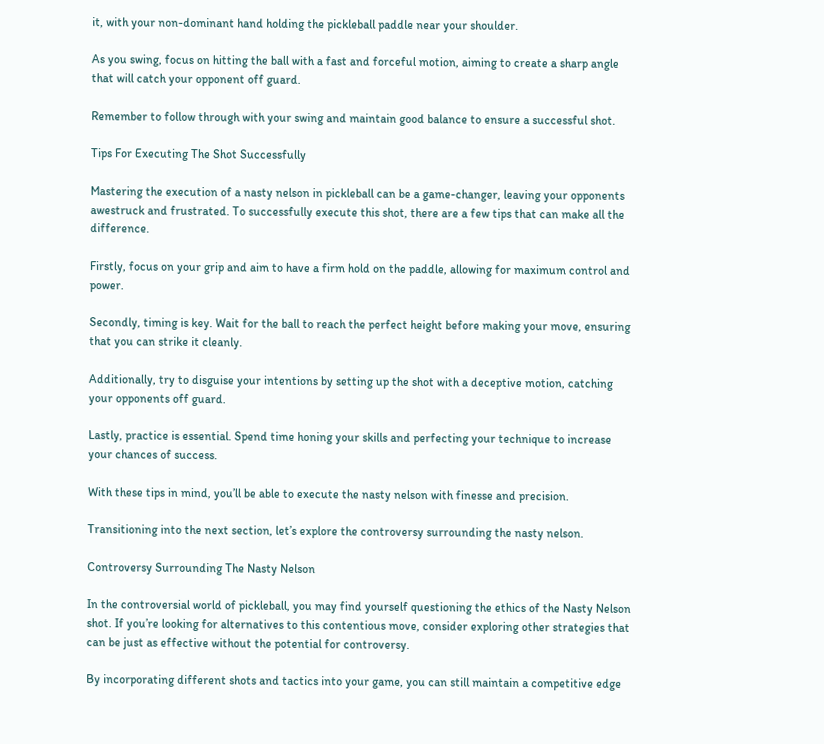it, with your non-dominant hand holding the pickleball paddle near your shoulder.

As you swing, focus on hitting the ball with a fast and forceful motion, aiming to create a sharp angle that will catch your opponent off guard.

Remember to follow through with your swing and maintain good balance to ensure a successful shot.

Tips For Executing The Shot Successfully

Mastering the execution of a nasty nelson in pickleball can be a game-changer, leaving your opponents awestruck and frustrated. To successfully execute this shot, there are a few tips that can make all the difference.

Firstly, focus on your grip and aim to have a firm hold on the paddle, allowing for maximum control and power.

Secondly, timing is key. Wait for the ball to reach the perfect height before making your move, ensuring that you can strike it cleanly.

Additionally, try to disguise your intentions by setting up the shot with a deceptive motion, catching your opponents off guard.

Lastly, practice is essential. Spend time honing your skills and perfecting your technique to increase your chances of success.

With these tips in mind, you’ll be able to execute the nasty nelson with finesse and precision.

Transitioning into the next section, let’s explore the controversy surrounding the nasty nelson.

Controversy Surrounding The Nasty Nelson

In the controversial world of pickleball, you may find yourself questioning the ethics of the Nasty Nelson shot. If you’re looking for alternatives to this contentious move, consider exploring other strategies that can be just as effective without the potential for controversy.

By incorporating different shots and tactics into your game, you can still maintain a competitive edge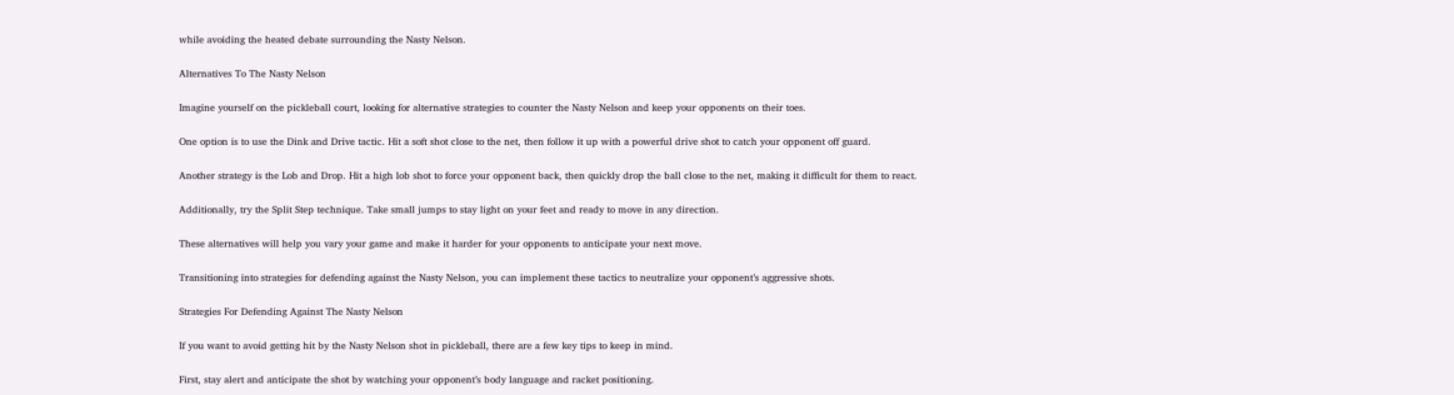while avoiding the heated debate surrounding the Nasty Nelson.

Alternatives To The Nasty Nelson

Imagine yourself on the pickleball court, looking for alternative strategies to counter the Nasty Nelson and keep your opponents on their toes.

One option is to use the Dink and Drive tactic. Hit a soft shot close to the net, then follow it up with a powerful drive shot to catch your opponent off guard.

Another strategy is the Lob and Drop. Hit a high lob shot to force your opponent back, then quickly drop the ball close to the net, making it difficult for them to react.

Additionally, try the Split Step technique. Take small jumps to stay light on your feet and ready to move in any direction.

These alternatives will help you vary your game and make it harder for your opponents to anticipate your next move.

Transitioning into strategies for defending against the Nasty Nelson, you can implement these tactics to neutralize your opponent’s aggressive shots.

Strategies For Defending Against The Nasty Nelson

If you want to avoid getting hit by the Nasty Nelson shot in pickleball, there are a few key tips to keep in mind.

First, stay alert and anticipate the shot by watching your opponent’s body language and racket positioning.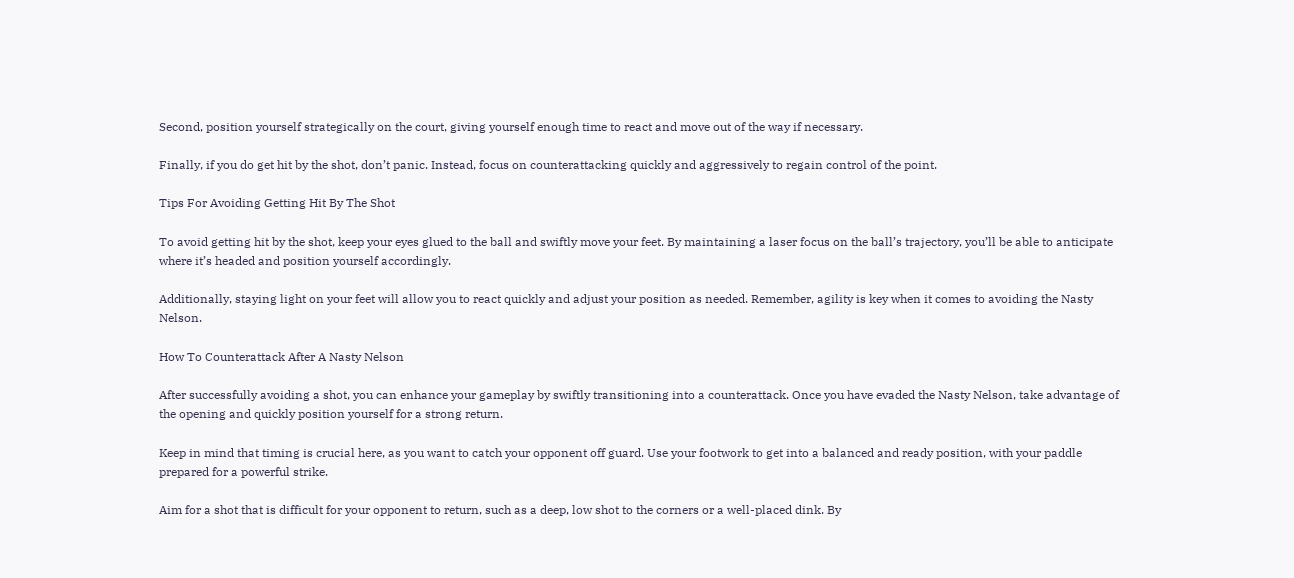Second, position yourself strategically on the court, giving yourself enough time to react and move out of the way if necessary.

Finally, if you do get hit by the shot, don’t panic. Instead, focus on counterattacking quickly and aggressively to regain control of the point.

Tips For Avoiding Getting Hit By The Shot

To avoid getting hit by the shot, keep your eyes glued to the ball and swiftly move your feet. By maintaining a laser focus on the ball’s trajectory, you’ll be able to anticipate where it’s headed and position yourself accordingly.

Additionally, staying light on your feet will allow you to react quickly and adjust your position as needed. Remember, agility is key when it comes to avoiding the Nasty Nelson.

How To Counterattack After A Nasty Nelson

After successfully avoiding a shot, you can enhance your gameplay by swiftly transitioning into a counterattack. Once you have evaded the Nasty Nelson, take advantage of the opening and quickly position yourself for a strong return.

Keep in mind that timing is crucial here, as you want to catch your opponent off guard. Use your footwork to get into a balanced and ready position, with your paddle prepared for a powerful strike.

Aim for a shot that is difficult for your opponent to return, such as a deep, low shot to the corners or a well-placed dink. By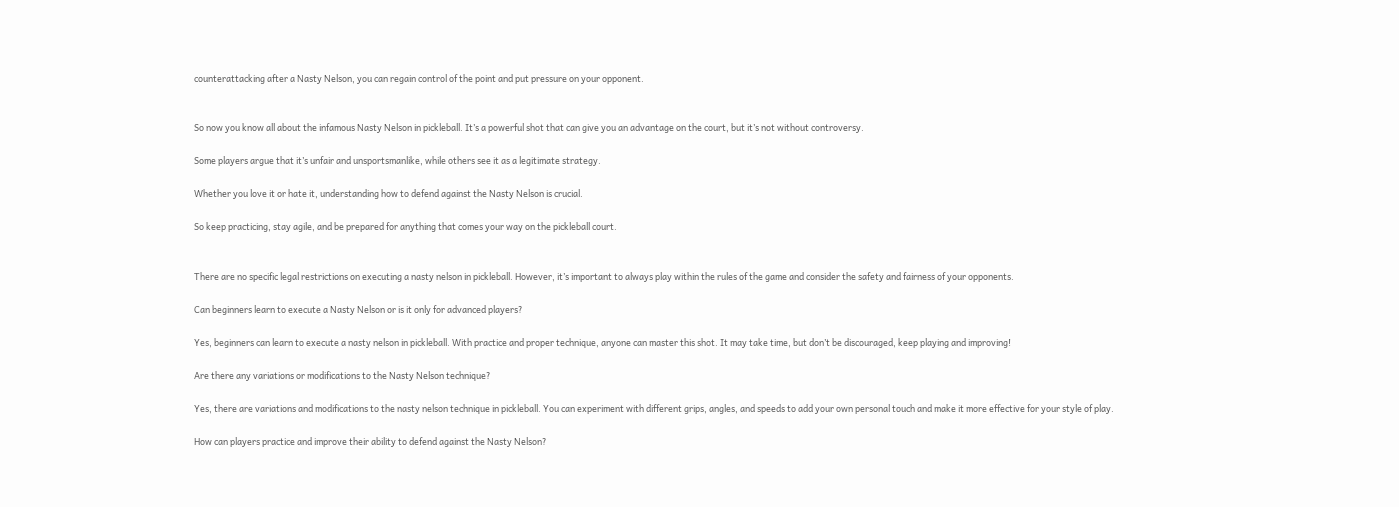counterattacking after a Nasty Nelson, you can regain control of the point and put pressure on your opponent.


So now you know all about the infamous Nasty Nelson in pickleball. It’s a powerful shot that can give you an advantage on the court, but it’s not without controversy.

Some players argue that it’s unfair and unsportsmanlike, while others see it as a legitimate strategy.

Whether you love it or hate it, understanding how to defend against the Nasty Nelson is crucial.

So keep practicing, stay agile, and be prepared for anything that comes your way on the pickleball court.


There are no specific legal restrictions on executing a nasty nelson in pickleball. However, it’s important to always play within the rules of the game and consider the safety and fairness of your opponents.

Can beginners learn to execute a Nasty Nelson or is it only for advanced players?

Yes, beginners can learn to execute a nasty nelson in pickleball. With practice and proper technique, anyone can master this shot. It may take time, but don’t be discouraged, keep playing and improving!

Are there any variations or modifications to the Nasty Nelson technique?

Yes, there are variations and modifications to the nasty nelson technique in pickleball. You can experiment with different grips, angles, and speeds to add your own personal touch and make it more effective for your style of play.

How can players practice and improve their ability to defend against the Nasty Nelson?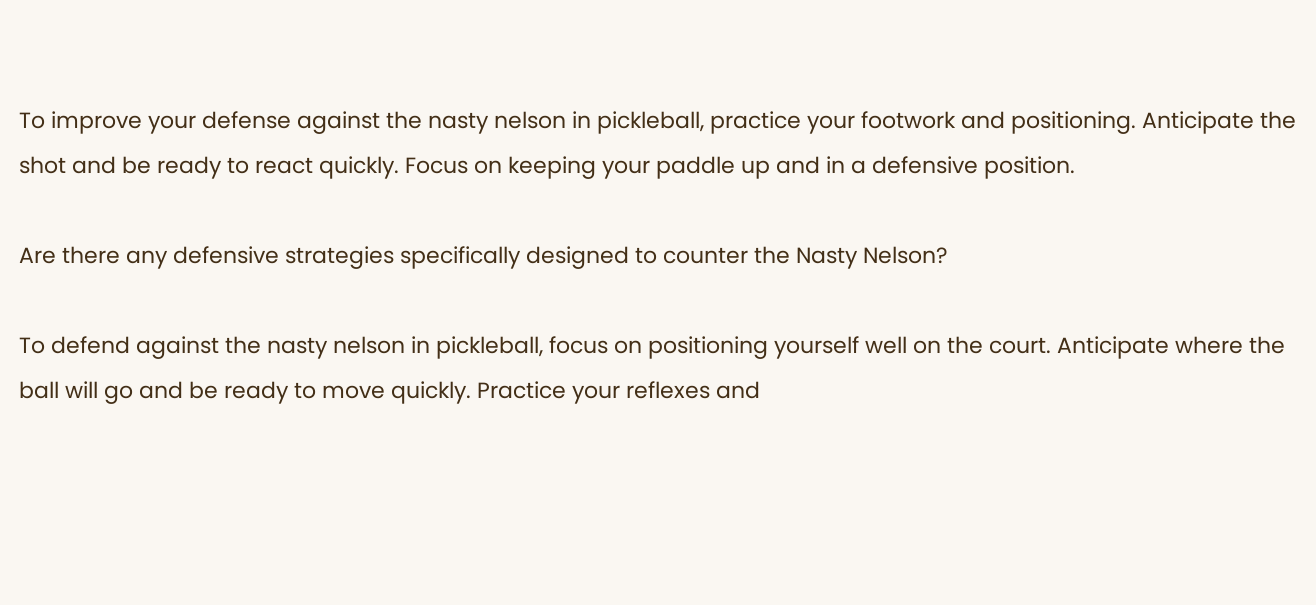To improve your defense against the nasty nelson in pickleball, practice your footwork and positioning. Anticipate the shot and be ready to react quickly. Focus on keeping your paddle up and in a defensive position.

Are there any defensive strategies specifically designed to counter the Nasty Nelson?

To defend against the nasty nelson in pickleball, focus on positioning yourself well on the court. Anticipate where the ball will go and be ready to move quickly. Practice your reflexes and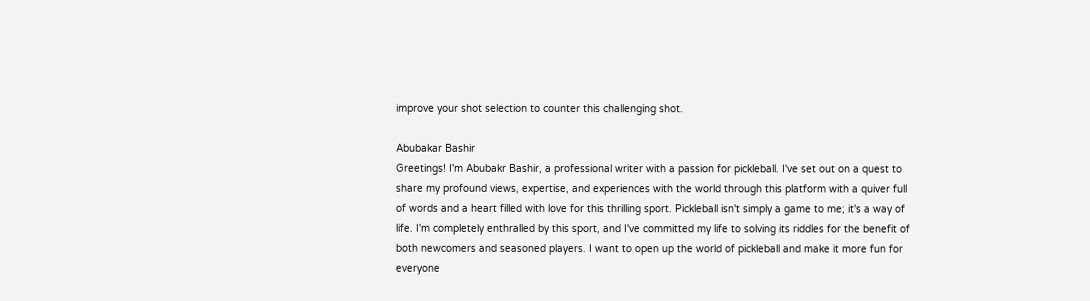improve your shot selection to counter this challenging shot.

Abubakar Bashir
Greetings! I'm Abubakr Bashir, a professional writer with a passion for pickleball. I've set out on a quest to share my profound views, expertise, and experiences with the world through this platform with a quiver full of words and a heart filled with love for this thrilling sport. Pickleball isn't simply a game to me; it's a way of life. I'm completely enthralled by this sport, and I've committed my life to solving its riddles for the benefit of both newcomers and seasoned players. I want to open up the world of pickleball and make it more fun for everyone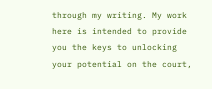through my writing. My work here is intended to provide you the keys to unlocking your potential on the court,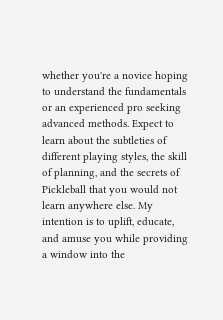whether you're a novice hoping to understand the fundamentals or an experienced pro seeking advanced methods. Expect to learn about the subtleties of different playing styles, the skill of planning, and the secrets of Pickleball that you would not learn anywhere else. My intention is to uplift, educate, and amuse you while providing a window into the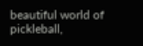beautiful world of pickleball,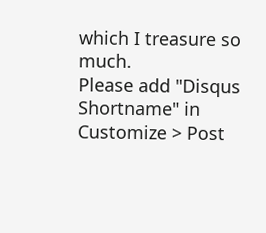which I treasure so much.
Please add "Disqus Shortname" in Customize > Post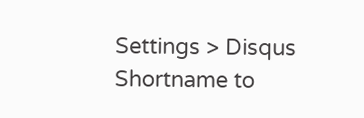Settings > Disqus Shortname to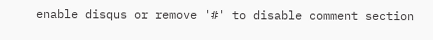enable disqus or remove '#' to disable comment section